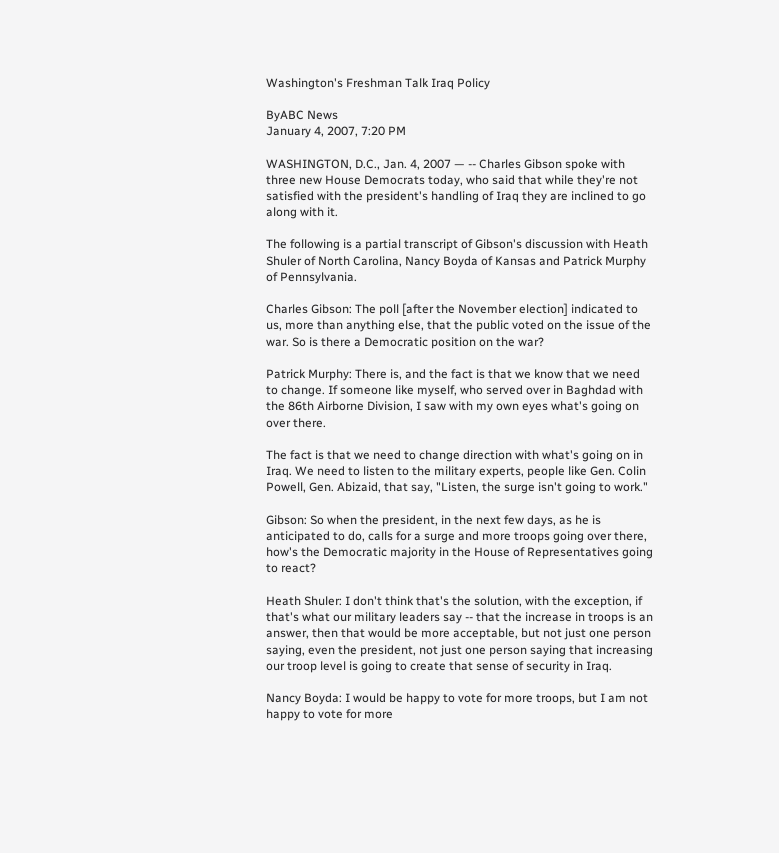Washington's Freshman Talk Iraq Policy

ByABC News
January 4, 2007, 7:20 PM

WASHINGTON, D.C., Jan. 4, 2007 — -- Charles Gibson spoke with three new House Democrats today, who said that while they're not satisfied with the president's handling of Iraq they are inclined to go along with it.

The following is a partial transcript of Gibson's discussion with Heath Shuler of North Carolina, Nancy Boyda of Kansas and Patrick Murphy of Pennsylvania.

Charles Gibson: The poll [after the November election] indicated to us, more than anything else, that the public voted on the issue of the war. So is there a Democratic position on the war?

Patrick Murphy: There is, and the fact is that we know that we need to change. If someone like myself, who served over in Baghdad with the 86th Airborne Division, I saw with my own eyes what's going on over there.

The fact is that we need to change direction with what's going on in Iraq. We need to listen to the military experts, people like Gen. Colin Powell, Gen. Abizaid, that say, "Listen, the surge isn't going to work."

Gibson: So when the president, in the next few days, as he is anticipated to do, calls for a surge and more troops going over there, how's the Democratic majority in the House of Representatives going to react?

Heath Shuler: I don't think that's the solution, with the exception, if that's what our military leaders say -- that the increase in troops is an answer, then that would be more acceptable, but not just one person saying, even the president, not just one person saying that increasing our troop level is going to create that sense of security in Iraq.

Nancy Boyda: I would be happy to vote for more troops, but I am not happy to vote for more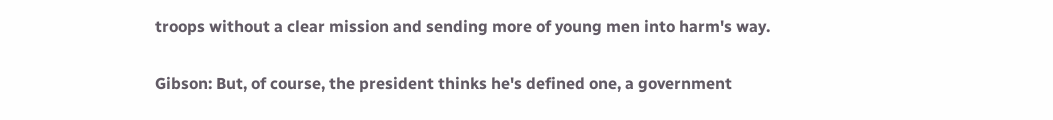troops without a clear mission and sending more of young men into harm's way.

Gibson: But, of course, the president thinks he's defined one, a government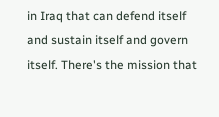in Iraq that can defend itself and sustain itself and govern itself. There's the mission that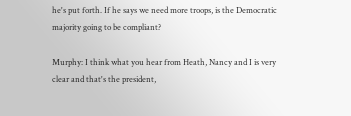he's put forth. If he says we need more troops, is the Democratic majority going to be compliant?

Murphy: I think what you hear from Heath, Nancy and I is very clear and that's the president,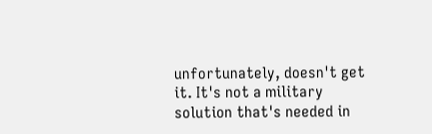unfortunately, doesn't get it. It's not a military solution that's needed in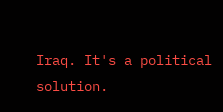Iraq. It's a political solution.